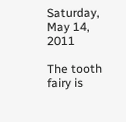Saturday, May 14, 2011

The tooth fairy is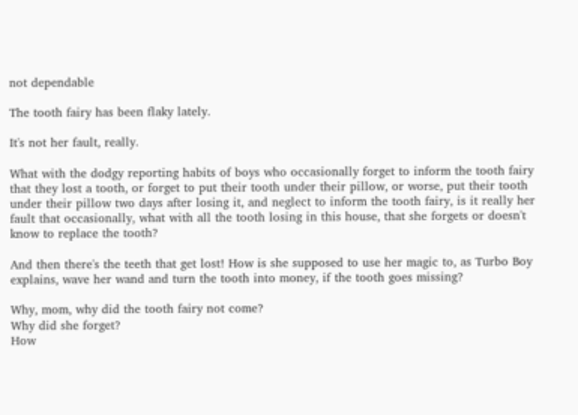not dependable

The tooth fairy has been flaky lately.

It's not her fault, really.

What with the dodgy reporting habits of boys who occasionally forget to inform the tooth fairy that they lost a tooth, or forget to put their tooth under their pillow, or worse, put their tooth under their pillow two days after losing it, and neglect to inform the tooth fairy, is it really her fault that occasionally, what with all the tooth losing in this house, that she forgets or doesn't know to replace the tooth?

And then there's the teeth that get lost! How is she supposed to use her magic to, as Turbo Boy explains, wave her wand and turn the tooth into money, if the tooth goes missing?

Why, mom, why did the tooth fairy not come?
Why did she forget?
How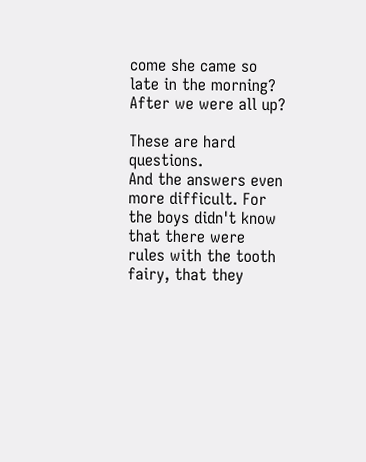come she came so late in the morning? After we were all up?

These are hard questions.
And the answers even more difficult. For the boys didn't know that there were rules with the tooth fairy, that they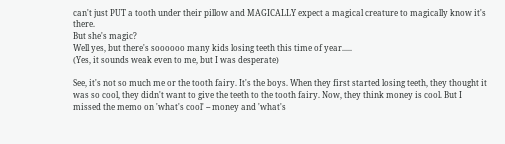can't just PUT a tooth under their pillow and MAGICALLY expect a magical creature to magically know it's there.
But she's magic?
Well yes, but there's soooooo many kids losing teeth this time of year.....
(Yes, it sounds weak even to me, but I was desperate)

See, it's not so much me or the tooth fairy. It's the boys. When they first started losing teeth, they thought it was so cool, they didn't want to give the teeth to the tooth fairy. Now, they think money is cool. But I missed the memo on 'what's cool' -- money and 'what's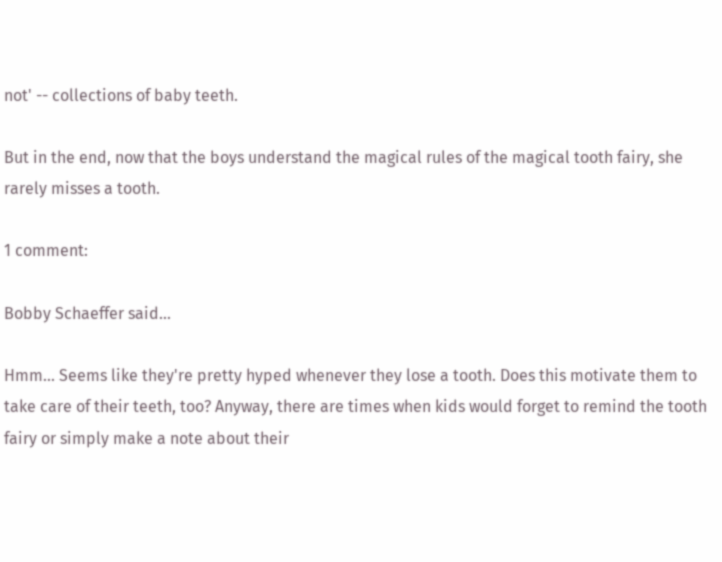not' -- collections of baby teeth.

But in the end, now that the boys understand the magical rules of the magical tooth fairy, she rarely misses a tooth.

1 comment:

Bobby Schaeffer said...

Hmm... Seems like they're pretty hyped whenever they lose a tooth. Does this motivate them to take care of their teeth, too? Anyway, there are times when kids would forget to remind the tooth fairy or simply make a note about their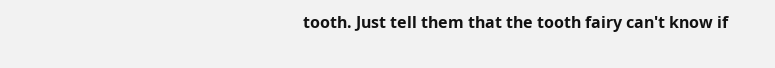tooth. Just tell them that the tooth fairy can't know if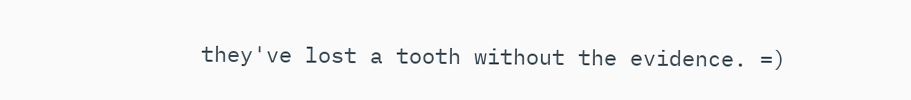they've lost a tooth without the evidence. =)